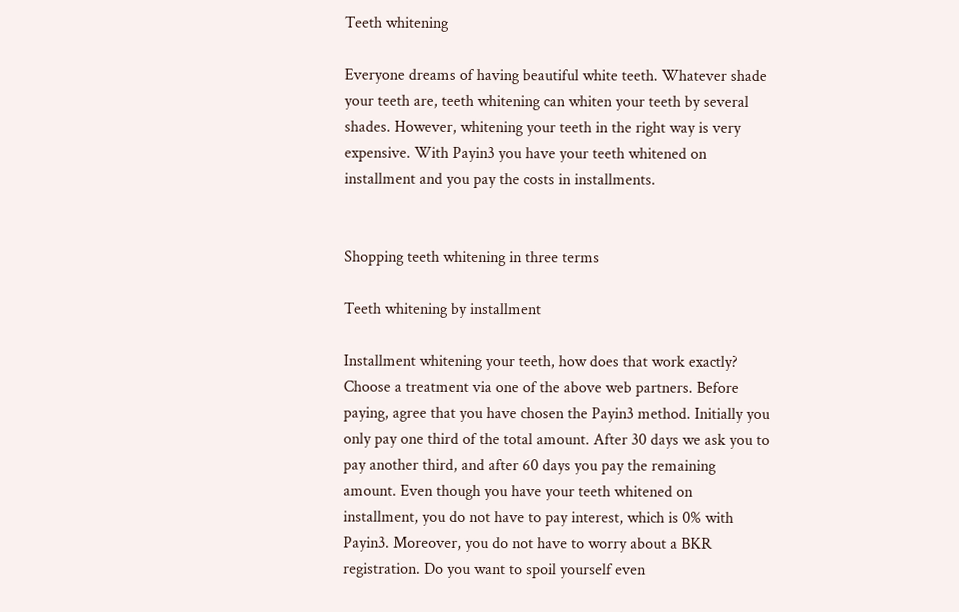Teeth whitening

Everyone dreams of having beautiful white teeth. Whatever shade your teeth are, teeth whitening can whiten your teeth by several shades. However, whitening your teeth in the right way is very expensive. With Payin3 you have your teeth whitened on installment and you pay the costs in installments.


Shopping teeth whitening in three terms

Teeth whitening by installment

Installment whitening your teeth, how does that work exactly? Choose a treatment via one of the above web partners. Before paying, agree that you have chosen the Payin3 method. Initially you only pay one third of the total amount. After 30 days we ask you to pay another third, and after 60 days you pay the remaining amount. Even though you have your teeth whitened on installment, you do not have to pay interest, which is 0% with Payin3. Moreover, you do not have to worry about a BKR registration. Do you want to spoil yourself even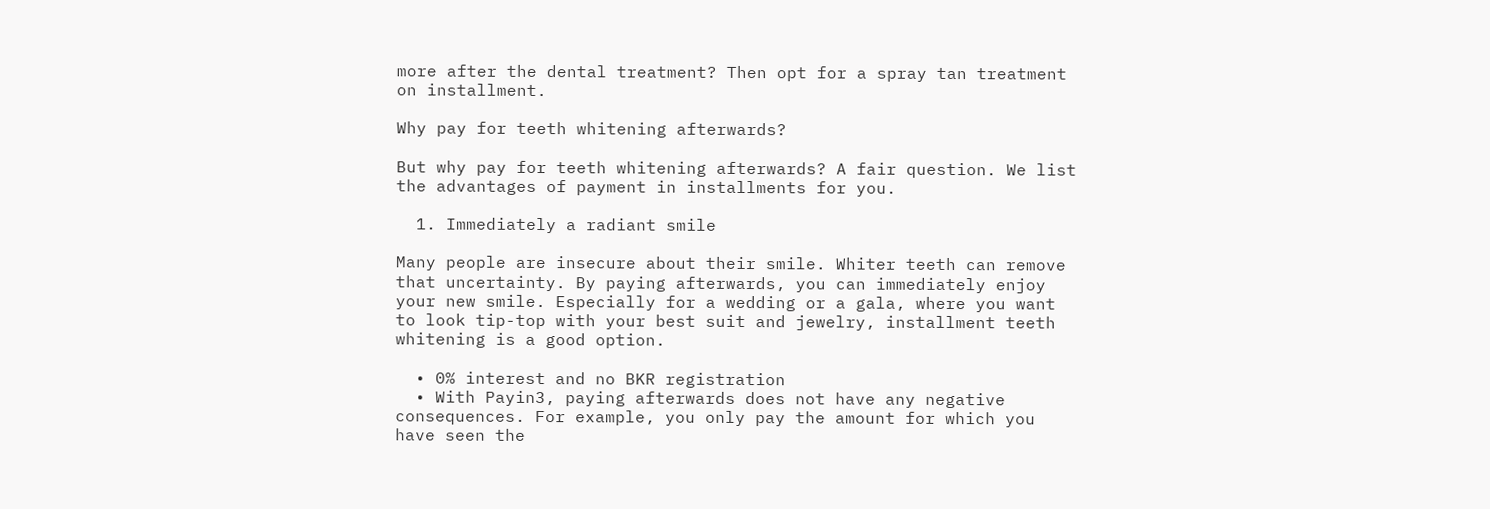more after the dental treatment? Then opt for a spray tan treatment on installment.

Why pay for teeth whitening afterwards?

But why pay for teeth whitening afterwards? A fair question. We list the advantages of payment in installments for you.

  1. Immediately a radiant smile

Many people are insecure about their smile. Whiter teeth can remove that uncertainty. By paying afterwards, you can immediately enjoy your new smile. Especially for a wedding or a gala, where you want to look tip-top with your best suit and jewelry, installment teeth whitening is a good option.

  • 0% interest and no BKR registration
  • With Payin3, paying afterwards does not have any negative consequences. For example, you only pay the amount for which you have seen the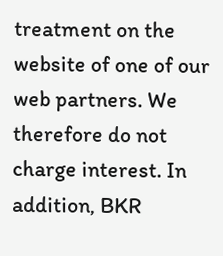treatment on the website of one of our web partners. We therefore do not charge interest. In addition, BKR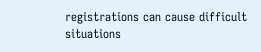registrations can cause difficult situations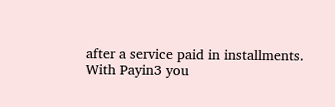after a service paid in installments. With Payin3 you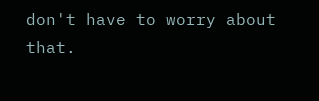don't have to worry about that.